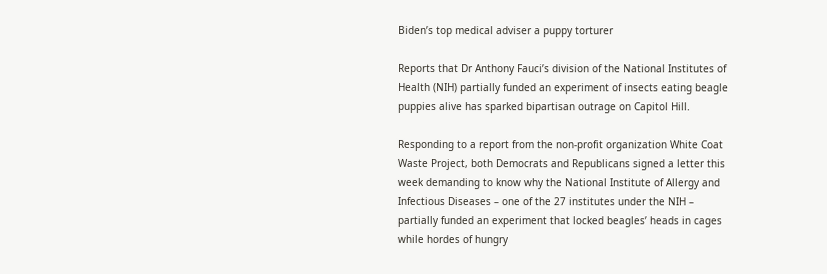Biden’s top medical adviser a puppy torturer

Reports that Dr Anthony Fauci’s division of the National Institutes of Health (NIH) partially funded an experiment of insects eating beagle puppies alive has sparked bipartisan outrage on Capitol Hill.

Responding to a report from the non-profit organization White Coat Waste Project, both Democrats and Republicans signed a letter this week demanding to know why the National Institute of Allergy and Infectious Diseases – one of the 27 institutes under the NIH – partially funded an experiment that locked beagles’ heads in cages while hordes of hungry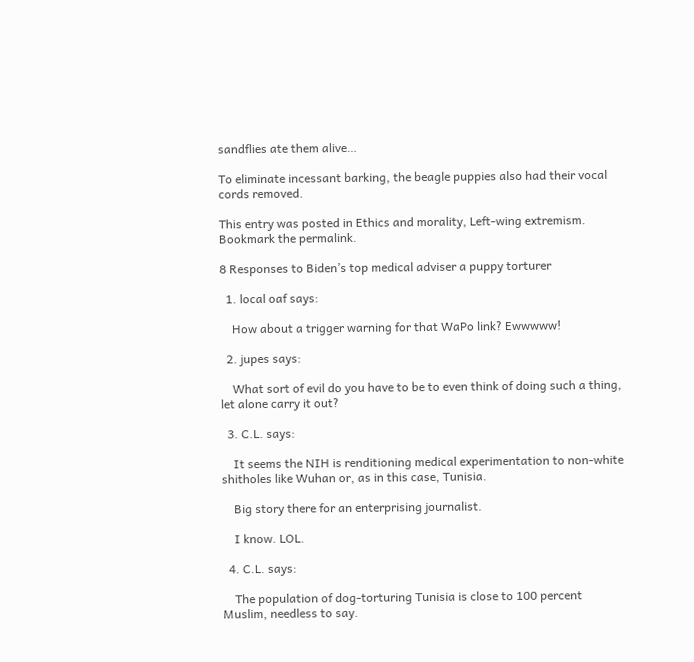sandflies ate them alive…

To eliminate incessant barking, the beagle puppies also had their vocal cords removed.

This entry was posted in Ethics and morality, Left-wing extremism. Bookmark the permalink.

8 Responses to Biden’s top medical adviser a puppy torturer

  1. local oaf says:

    How about a trigger warning for that WaPo link? Ewwwww!

  2. jupes says:

    What sort of evil do you have to be to even think of doing such a thing, let alone carry it out?

  3. C.L. says:

    It seems the NIH is renditioning medical experimentation to non-white shitholes like Wuhan or, as in this case, Tunisia.

    Big story there for an enterprising journalist.

    I know. LOL.

  4. C.L. says:

    The population of dog-torturing Tunisia is close to 100 percent Muslim, needless to say.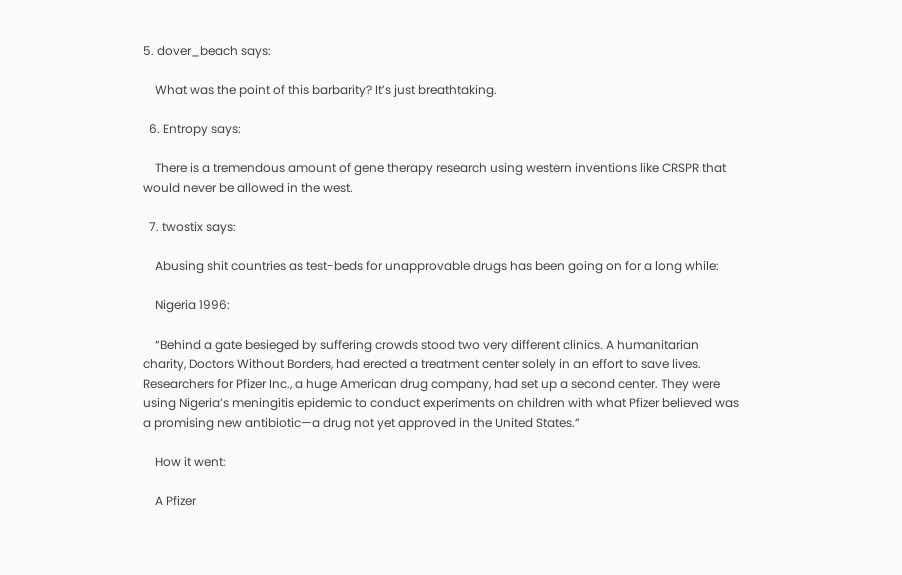5. dover_beach says:

    What was the point of this barbarity? It’s just breathtaking.

  6. Entropy says:

    There is a tremendous amount of gene therapy research using western inventions like CRSPR that would never be allowed in the west.

  7. twostix says:

    Abusing shit countries as test-beds for unapprovable drugs has been going on for a long while:

    Nigeria 1996:

    “Behind a gate besieged by suffering crowds stood two very different clinics. A humanitarian charity, Doctors Without Borders, had erected a treatment center solely in an effort to save lives. Researchers for Pfizer Inc., a huge American drug company, had set up a second center. They were using Nigeria’s meningitis epidemic to conduct experiments on children with what Pfizer believed was a promising new antibiotic—a drug not yet approved in the United States.”

    How it went:

    A Pfizer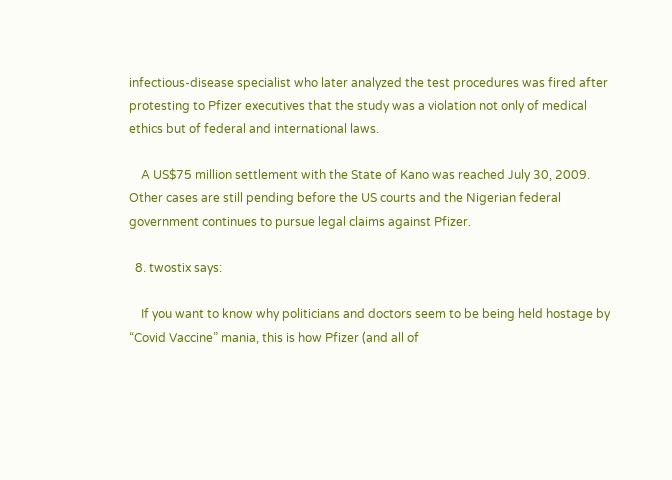infectious-disease specialist who later analyzed the test procedures was fired after protesting to Pfizer executives that the study was a violation not only of medical ethics but of federal and international laws.

    A US$75 million settlement with the State of Kano was reached July 30, 2009. Other cases are still pending before the US courts and the Nigerian federal government continues to pursue legal claims against Pfizer.

  8. twostix says:

    If you want to know why politicians and doctors seem to be being held hostage by “Covid Vaccine” mania, this is how Pfizer (and all of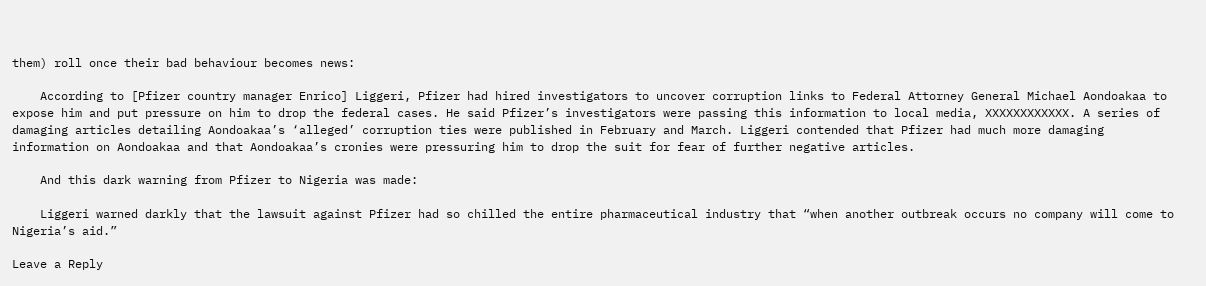them) roll once their bad behaviour becomes news:

    According to [Pfizer country manager Enrico] Liggeri, Pfizer had hired investigators to uncover corruption links to Federal Attorney General Michael Aondoakaa to expose him and put pressure on him to drop the federal cases. He said Pfizer’s investigators were passing this information to local media, XXXXXXXXXXXX. A series of damaging articles detailing Aondoakaa’s ‘alleged’ corruption ties were published in February and March. Liggeri contended that Pfizer had much more damaging information on Aondoakaa and that Aondoakaa’s cronies were pressuring him to drop the suit for fear of further negative articles.

    And this dark warning from Pfizer to Nigeria was made:

    Liggeri warned darkly that the lawsuit against Pfizer had so chilled the entire pharmaceutical industry that “when another outbreak occurs no company will come to Nigeria’s aid.”

Leave a Reply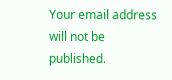Your email address will not be published.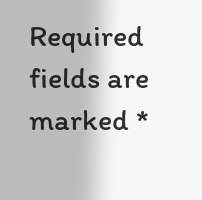Required fields are marked *